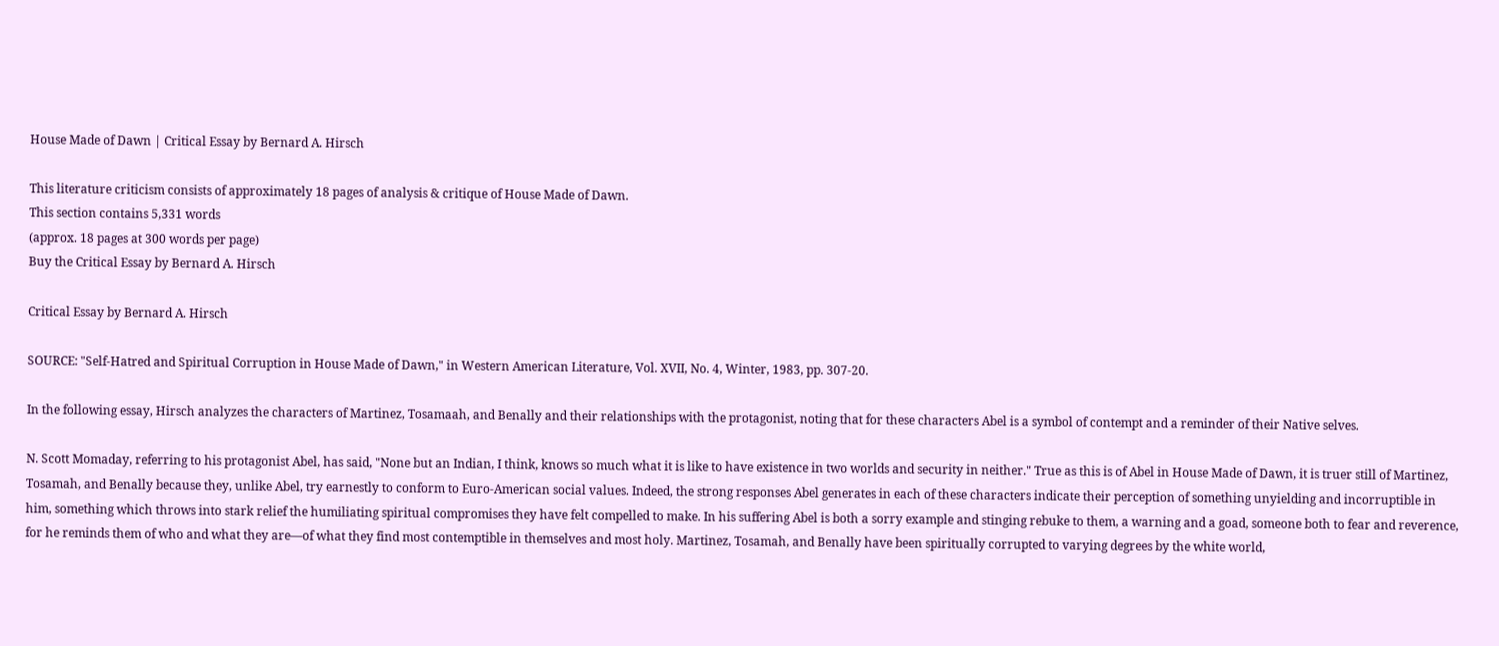House Made of Dawn | Critical Essay by Bernard A. Hirsch

This literature criticism consists of approximately 18 pages of analysis & critique of House Made of Dawn.
This section contains 5,331 words
(approx. 18 pages at 300 words per page)
Buy the Critical Essay by Bernard A. Hirsch

Critical Essay by Bernard A. Hirsch

SOURCE: "Self-Hatred and Spiritual Corruption in House Made of Dawn," in Western American Literature, Vol. XVII, No. 4, Winter, 1983, pp. 307-20.

In the following essay, Hirsch analyzes the characters of Martinez, Tosamaah, and Benally and their relationships with the protagonist, noting that for these characters Abel is a symbol of contempt and a reminder of their Native selves.

N. Scott Momaday, referring to his protagonist Abel, has said, "None but an Indian, I think, knows so much what it is like to have existence in two worlds and security in neither." True as this is of Abel in House Made of Dawn, it is truer still of Martinez, Tosamah, and Benally because they, unlike Abel, try earnestly to conform to Euro-American social values. Indeed, the strong responses Abel generates in each of these characters indicate their perception of something unyielding and incorruptible in him, something which throws into stark relief the humiliating spiritual compromises they have felt compelled to make. In his suffering Abel is both a sorry example and stinging rebuke to them, a warning and a goad, someone both to fear and reverence, for he reminds them of who and what they are—of what they find most contemptible in themselves and most holy. Martinez, Tosamah, and Benally have been spiritually corrupted to varying degrees by the white world,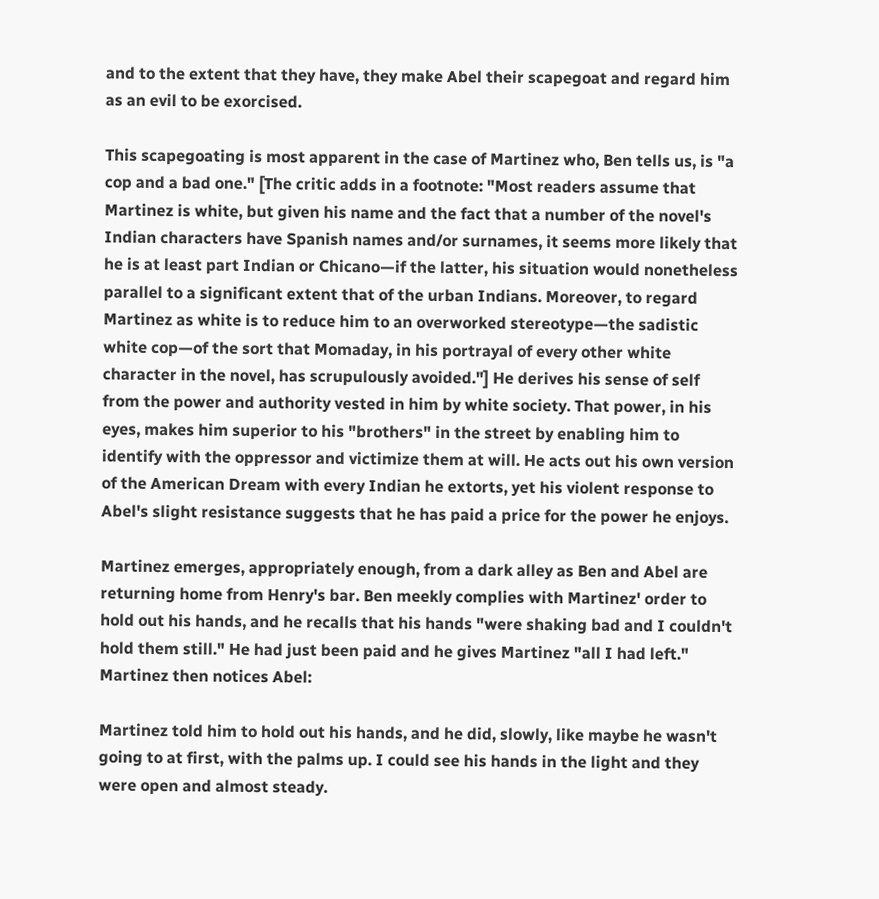and to the extent that they have, they make Abel their scapegoat and regard him as an evil to be exorcised.

This scapegoating is most apparent in the case of Martinez who, Ben tells us, is "a cop and a bad one." [The critic adds in a footnote: "Most readers assume that Martinez is white, but given his name and the fact that a number of the novel's Indian characters have Spanish names and/or surnames, it seems more likely that he is at least part Indian or Chicano—if the latter, his situation would nonetheless parallel to a significant extent that of the urban Indians. Moreover, to regard Martinez as white is to reduce him to an overworked stereotype—the sadistic white cop—of the sort that Momaday, in his portrayal of every other white character in the novel, has scrupulously avoided."] He derives his sense of self from the power and authority vested in him by white society. That power, in his eyes, makes him superior to his "brothers" in the street by enabling him to identify with the oppressor and victimize them at will. He acts out his own version of the American Dream with every Indian he extorts, yet his violent response to Abel's slight resistance suggests that he has paid a price for the power he enjoys.

Martinez emerges, appropriately enough, from a dark alley as Ben and Abel are returning home from Henry's bar. Ben meekly complies with Martinez' order to hold out his hands, and he recalls that his hands "were shaking bad and I couldn't hold them still." He had just been paid and he gives Martinez "all I had left." Martinez then notices Abel:

Martinez told him to hold out his hands, and he did, slowly, like maybe he wasn't going to at first, with the palms up. I could see his hands in the light and they were open and almost steady.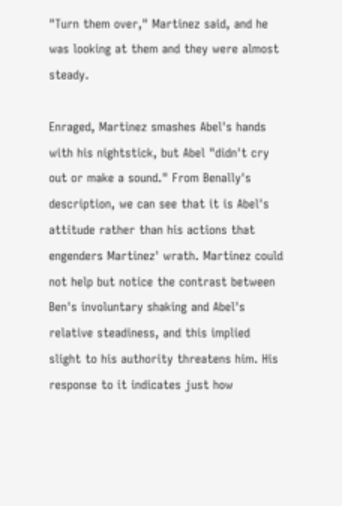"Turn them over," Martinez said, and he was looking at them and they were almost steady.

Enraged, Martinez smashes Abel's hands with his nightstick, but Abel "didn't cry out or make a sound." From Benally's description, we can see that it is Abel's attitude rather than his actions that engenders Martinez' wrath. Martinez could not help but notice the contrast between Ben's involuntary shaking and Abel's relative steadiness, and this implied slight to his authority threatens him. His response to it indicates just how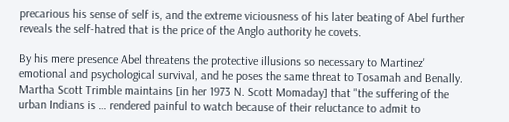precarious his sense of self is, and the extreme viciousness of his later beating of Abel further reveals the self-hatred that is the price of the Anglo authority he covets.

By his mere presence Abel threatens the protective illusions so necessary to Martinez' emotional and psychological survival, and he poses the same threat to Tosamah and Benally. Martha Scott Trimble maintains [in her 1973 N. Scott Momaday] that "the suffering of the urban Indians is … rendered painful to watch because of their reluctance to admit to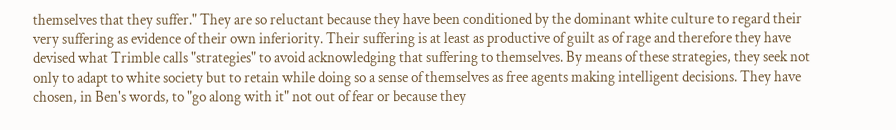themselves that they suffer." They are so reluctant because they have been conditioned by the dominant white culture to regard their very suffering as evidence of their own inferiority. Their suffering is at least as productive of guilt as of rage and therefore they have devised what Trimble calls "strategies" to avoid acknowledging that suffering to themselves. By means of these strategies, they seek not only to adapt to white society but to retain while doing so a sense of themselves as free agents making intelligent decisions. They have chosen, in Ben's words, to "go along with it" not out of fear or because they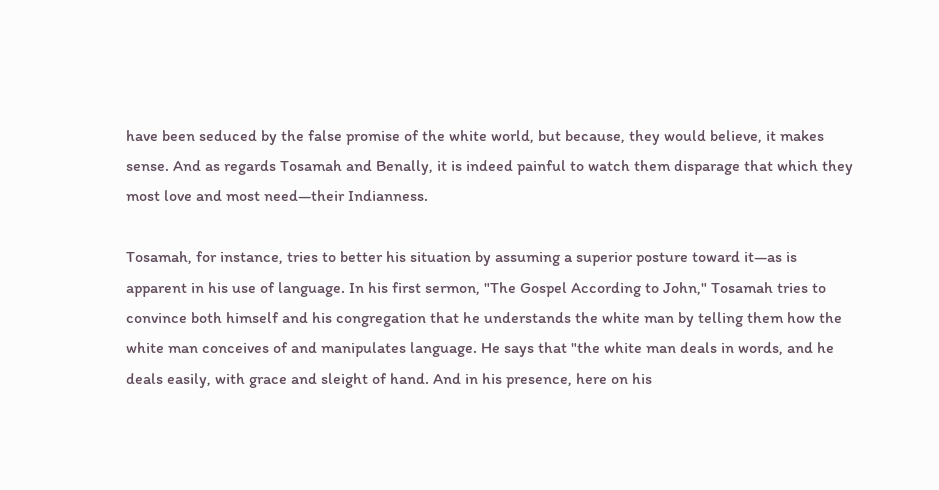have been seduced by the false promise of the white world, but because, they would believe, it makes sense. And as regards Tosamah and Benally, it is indeed painful to watch them disparage that which they most love and most need—their Indianness.

Tosamah, for instance, tries to better his situation by assuming a superior posture toward it—as is apparent in his use of language. In his first sermon, "The Gospel According to John," Tosamah tries to convince both himself and his congregation that he understands the white man by telling them how the white man conceives of and manipulates language. He says that "the white man deals in words, and he deals easily, with grace and sleight of hand. And in his presence, here on his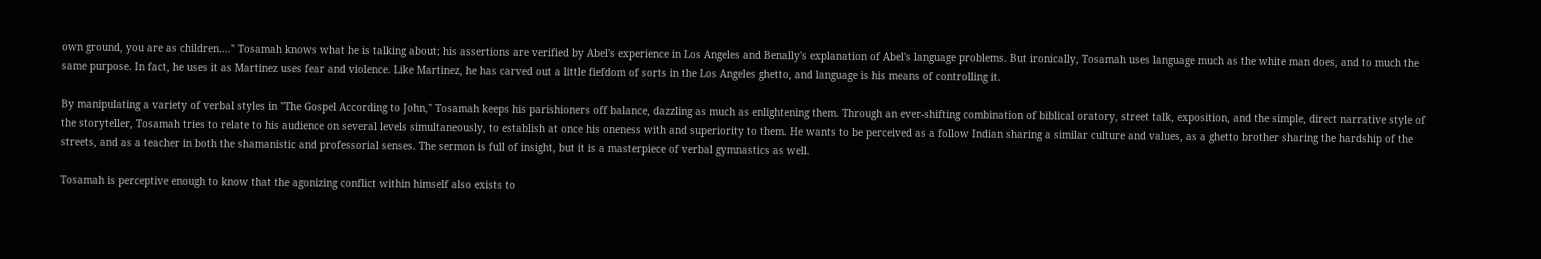own ground, you are as children…." Tosamah knows what he is talking about; his assertions are verified by Abel's experience in Los Angeles and Benally's explanation of Abel's language problems. But ironically, Tosamah uses language much as the white man does, and to much the same purpose. In fact, he uses it as Martinez uses fear and violence. Like Martinez, he has carved out a little fiefdom of sorts in the Los Angeles ghetto, and language is his means of controlling it.

By manipulating a variety of verbal styles in "The Gospel According to John," Tosamah keeps his parishioners off balance, dazzling as much as enlightening them. Through an ever-shifting combination of biblical oratory, street talk, exposition, and the simple, direct narrative style of the storyteller, Tosamah tries to relate to his audience on several levels simultaneously, to establish at once his oneness with and superiority to them. He wants to be perceived as a follow Indian sharing a similar culture and values, as a ghetto brother sharing the hardship of the streets, and as a teacher in both the shamanistic and professorial senses. The sermon is full of insight, but it is a masterpiece of verbal gymnastics as well.

Tosamah is perceptive enough to know that the agonizing conflict within himself also exists to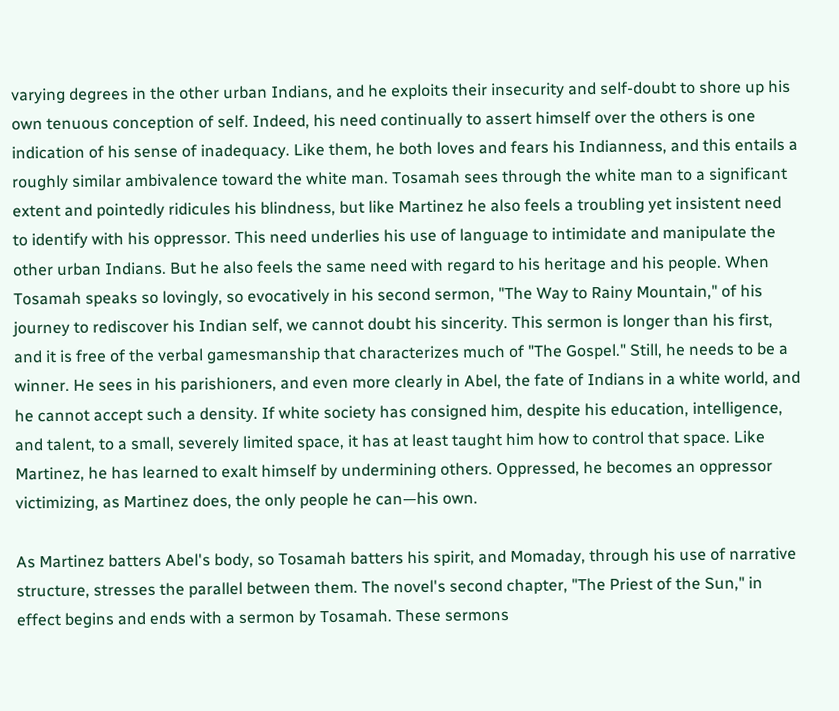varying degrees in the other urban Indians, and he exploits their insecurity and self-doubt to shore up his own tenuous conception of self. Indeed, his need continually to assert himself over the others is one indication of his sense of inadequacy. Like them, he both loves and fears his Indianness, and this entails a roughly similar ambivalence toward the white man. Tosamah sees through the white man to a significant extent and pointedly ridicules his blindness, but like Martinez he also feels a troubling yet insistent need to identify with his oppressor. This need underlies his use of language to intimidate and manipulate the other urban Indians. But he also feels the same need with regard to his heritage and his people. When Tosamah speaks so lovingly, so evocatively in his second sermon, "The Way to Rainy Mountain," of his journey to rediscover his Indian self, we cannot doubt his sincerity. This sermon is longer than his first, and it is free of the verbal gamesmanship that characterizes much of "The Gospel." Still, he needs to be a winner. He sees in his parishioners, and even more clearly in Abel, the fate of Indians in a white world, and he cannot accept such a density. If white society has consigned him, despite his education, intelligence, and talent, to a small, severely limited space, it has at least taught him how to control that space. Like Martinez, he has learned to exalt himself by undermining others. Oppressed, he becomes an oppressor victimizing, as Martinez does, the only people he can—his own.

As Martinez batters Abel's body, so Tosamah batters his spirit, and Momaday, through his use of narrative structure, stresses the parallel between them. The novel's second chapter, "The Priest of the Sun," in effect begins and ends with a sermon by Tosamah. These sermons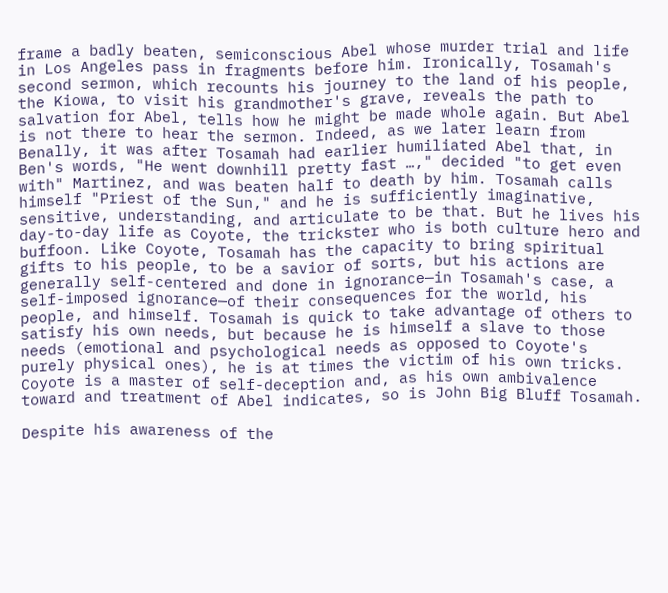frame a badly beaten, semiconscious Abel whose murder trial and life in Los Angeles pass in fragments before him. Ironically, Tosamah's second sermon, which recounts his journey to the land of his people, the Kiowa, to visit his grandmother's grave, reveals the path to salvation for Abel, tells how he might be made whole again. But Abel is not there to hear the sermon. Indeed, as we later learn from Benally, it was after Tosamah had earlier humiliated Abel that, in Ben's words, "He went downhill pretty fast …," decided "to get even with" Martinez, and was beaten half to death by him. Tosamah calls himself "Priest of the Sun," and he is sufficiently imaginative, sensitive, understanding, and articulate to be that. But he lives his day-to-day life as Coyote, the trickster who is both culture hero and buffoon. Like Coyote, Tosamah has the capacity to bring spiritual gifts to his people, to be a savior of sorts, but his actions are generally self-centered and done in ignorance—in Tosamah's case, a self-imposed ignorance—of their consequences for the world, his people, and himself. Tosamah is quick to take advantage of others to satisfy his own needs, but because he is himself a slave to those needs (emotional and psychological needs as opposed to Coyote's purely physical ones), he is at times the victim of his own tricks. Coyote is a master of self-deception and, as his own ambivalence toward and treatment of Abel indicates, so is John Big Bluff Tosamah.

Despite his awareness of the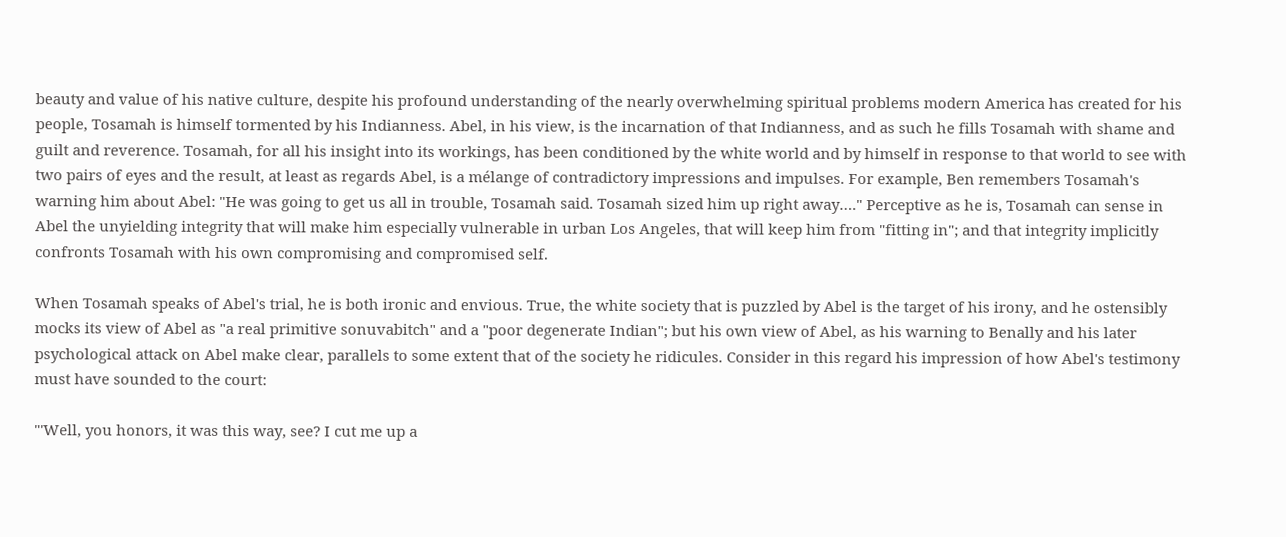beauty and value of his native culture, despite his profound understanding of the nearly overwhelming spiritual problems modern America has created for his people, Tosamah is himself tormented by his Indianness. Abel, in his view, is the incarnation of that Indianness, and as such he fills Tosamah with shame and guilt and reverence. Tosamah, for all his insight into its workings, has been conditioned by the white world and by himself in response to that world to see with two pairs of eyes and the result, at least as regards Abel, is a mélange of contradictory impressions and impulses. For example, Ben remembers Tosamah's warning him about Abel: "He was going to get us all in trouble, Tosamah said. Tosamah sized him up right away…." Perceptive as he is, Tosamah can sense in Abel the unyielding integrity that will make him especially vulnerable in urban Los Angeles, that will keep him from "fitting in"; and that integrity implicitly confronts Tosamah with his own compromising and compromised self.

When Tosamah speaks of Abel's trial, he is both ironic and envious. True, the white society that is puzzled by Abel is the target of his irony, and he ostensibly mocks its view of Abel as "a real primitive sonuvabitch" and a "poor degenerate Indian"; but his own view of Abel, as his warning to Benally and his later psychological attack on Abel make clear, parallels to some extent that of the society he ridicules. Consider in this regard his impression of how Abel's testimony must have sounded to the court:

"'Well, you honors, it was this way, see? I cut me up a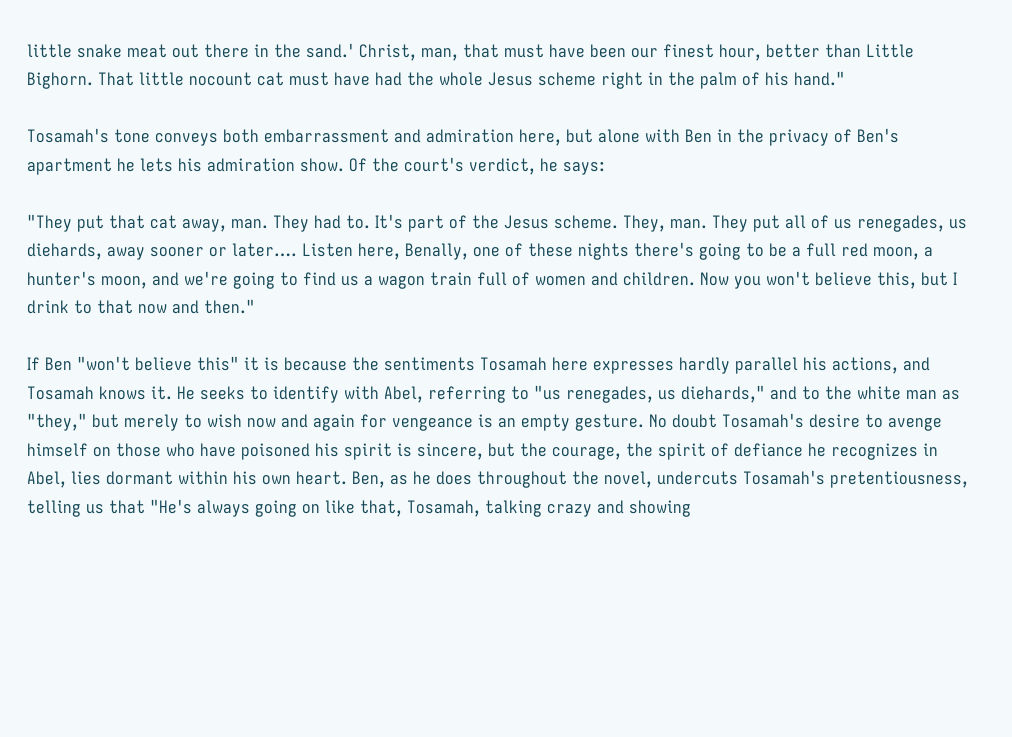little snake meat out there in the sand.' Christ, man, that must have been our finest hour, better than Little Bighorn. That little nocount cat must have had the whole Jesus scheme right in the palm of his hand."

Tosamah's tone conveys both embarrassment and admiration here, but alone with Ben in the privacy of Ben's apartment he lets his admiration show. Of the court's verdict, he says:

"They put that cat away, man. They had to. It's part of the Jesus scheme. They, man. They put all of us renegades, us diehards, away sooner or later…. Listen here, Benally, one of these nights there's going to be a full red moon, a hunter's moon, and we're going to find us a wagon train full of women and children. Now you won't believe this, but I drink to that now and then."

If Ben "won't believe this" it is because the sentiments Tosamah here expresses hardly parallel his actions, and Tosamah knows it. He seeks to identify with Abel, referring to "us renegades, us diehards," and to the white man as "they," but merely to wish now and again for vengeance is an empty gesture. No doubt Tosamah's desire to avenge himself on those who have poisoned his spirit is sincere, but the courage, the spirit of defiance he recognizes in Abel, lies dormant within his own heart. Ben, as he does throughout the novel, undercuts Tosamah's pretentiousness, telling us that "He's always going on like that, Tosamah, talking crazy and showing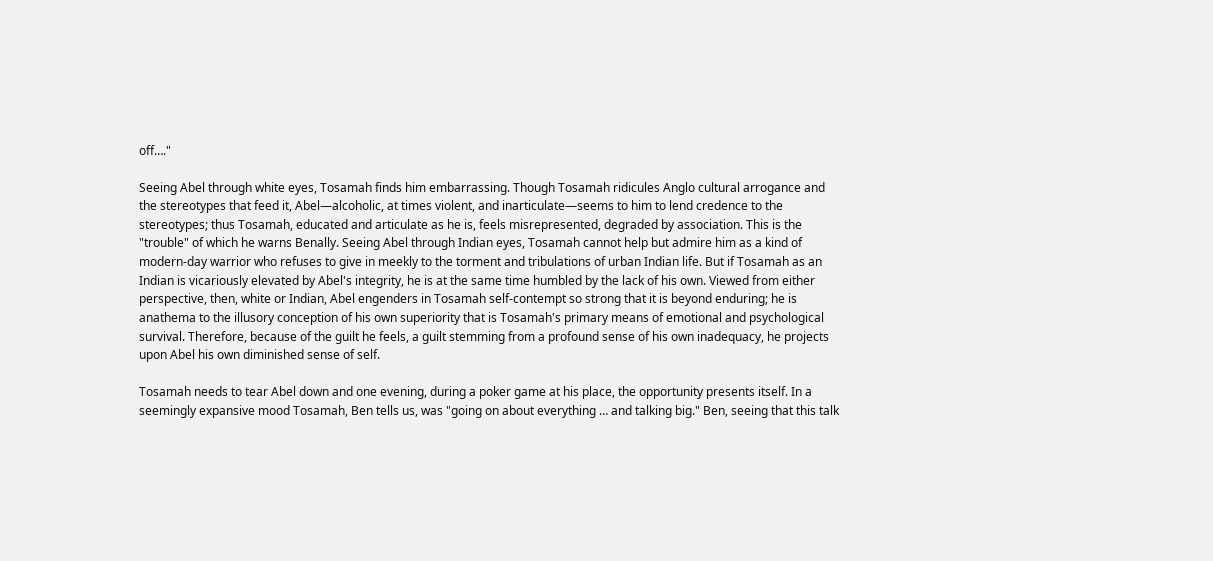off…."

Seeing Abel through white eyes, Tosamah finds him embarrassing. Though Tosamah ridicules Anglo cultural arrogance and the stereotypes that feed it, Abel—alcoholic, at times violent, and inarticulate—seems to him to lend credence to the stereotypes; thus Tosamah, educated and articulate as he is, feels misrepresented, degraded by association. This is the "trouble" of which he warns Benally. Seeing Abel through Indian eyes, Tosamah cannot help but admire him as a kind of modern-day warrior who refuses to give in meekly to the torment and tribulations of urban Indian life. But if Tosamah as an Indian is vicariously elevated by Abel's integrity, he is at the same time humbled by the lack of his own. Viewed from either perspective, then, white or Indian, Abel engenders in Tosamah self-contempt so strong that it is beyond enduring; he is anathema to the illusory conception of his own superiority that is Tosamah's primary means of emotional and psychological survival. Therefore, because of the guilt he feels, a guilt stemming from a profound sense of his own inadequacy, he projects upon Abel his own diminished sense of self.

Tosamah needs to tear Abel down and one evening, during a poker game at his place, the opportunity presents itself. In a seemingly expansive mood Tosamah, Ben tells us, was "going on about everything … and talking big." Ben, seeing that this talk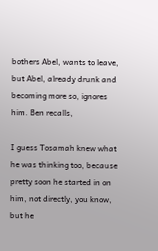bothers Abel, wants to leave, but Abel, already drunk and becoming more so, ignores him. Ben recalls,

I guess Tosamah knew what he was thinking too, because pretty soon he started in on him, not directly, you know, but he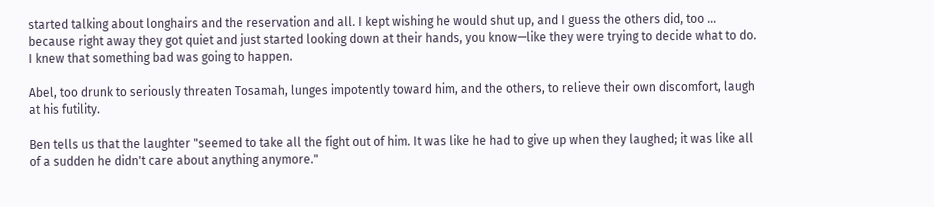started talking about longhairs and the reservation and all. I kept wishing he would shut up, and I guess the others did, too … because right away they got quiet and just started looking down at their hands, you know—like they were trying to decide what to do. I knew that something bad was going to happen.

Abel, too drunk to seriously threaten Tosamah, lunges impotently toward him, and the others, to relieve their own discomfort, laugh at his futility.

Ben tells us that the laughter "seemed to take all the fight out of him. It was like he had to give up when they laughed; it was like all of a sudden he didn't care about anything anymore."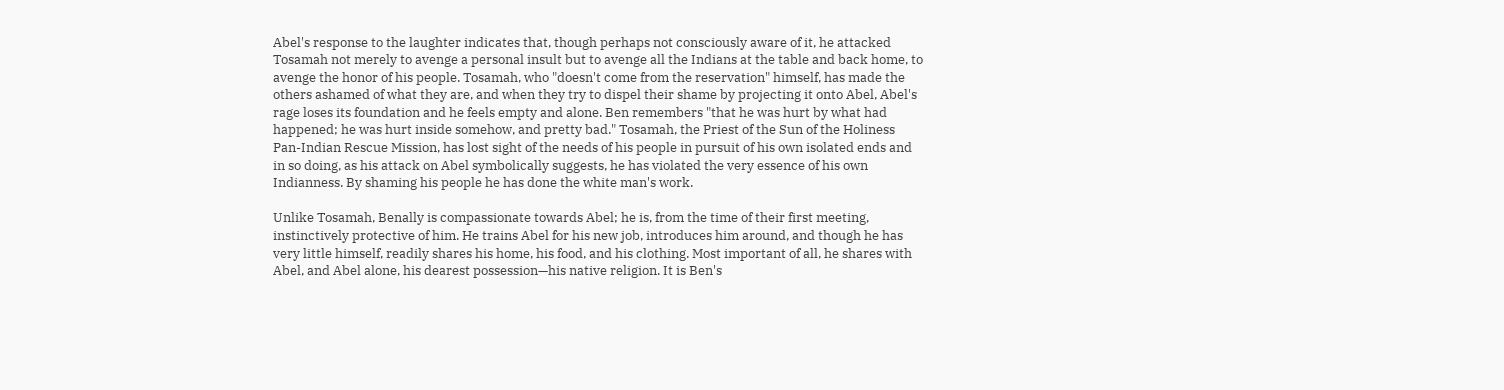Abel's response to the laughter indicates that, though perhaps not consciously aware of it, he attacked Tosamah not merely to avenge a personal insult but to avenge all the Indians at the table and back home, to avenge the honor of his people. Tosamah, who "doesn't come from the reservation" himself, has made the others ashamed of what they are, and when they try to dispel their shame by projecting it onto Abel, Abel's rage loses its foundation and he feels empty and alone. Ben remembers "that he was hurt by what had happened; he was hurt inside somehow, and pretty bad." Tosamah, the Priest of the Sun of the Holiness Pan-Indian Rescue Mission, has lost sight of the needs of his people in pursuit of his own isolated ends and in so doing, as his attack on Abel symbolically suggests, he has violated the very essence of his own Indianness. By shaming his people he has done the white man's work.

Unlike Tosamah, Benally is compassionate towards Abel; he is, from the time of their first meeting, instinctively protective of him. He trains Abel for his new job, introduces him around, and though he has very little himself, readily shares his home, his food, and his clothing. Most important of all, he shares with Abel, and Abel alone, his dearest possession—his native religion. It is Ben's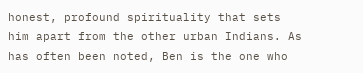honest, profound spirituality that sets him apart from the other urban Indians. As has often been noted, Ben is the one who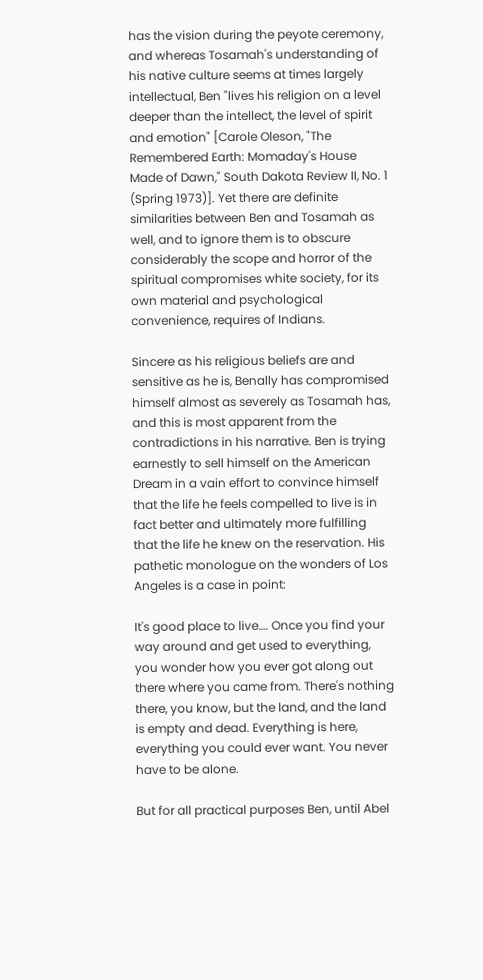has the vision during the peyote ceremony, and whereas Tosamah's understanding of his native culture seems at times largely intellectual, Ben "lives his religion on a level deeper than the intellect, the level of spirit and emotion" [Carole Oleson, "The Remembered Earth: Momaday's House Made of Dawn," South Dakota Review II, No. 1 (Spring 1973)]. Yet there are definite similarities between Ben and Tosamah as well, and to ignore them is to obscure considerably the scope and horror of the spiritual compromises white society, for its own material and psychological convenience, requires of Indians.

Sincere as his religious beliefs are and sensitive as he is, Benally has compromised himself almost as severely as Tosamah has, and this is most apparent from the contradictions in his narrative. Ben is trying earnestly to sell himself on the American Dream in a vain effort to convince himself that the life he feels compelled to live is in fact better and ultimately more fulfilling that the life he knew on the reservation. His pathetic monologue on the wonders of Los Angeles is a case in point:

It's good place to live…. Once you find your way around and get used to everything, you wonder how you ever got along out there where you came from. There's nothing there, you know, but the land, and the land is empty and dead. Everything is here, everything you could ever want. You never have to be alone.

But for all practical purposes Ben, until Abel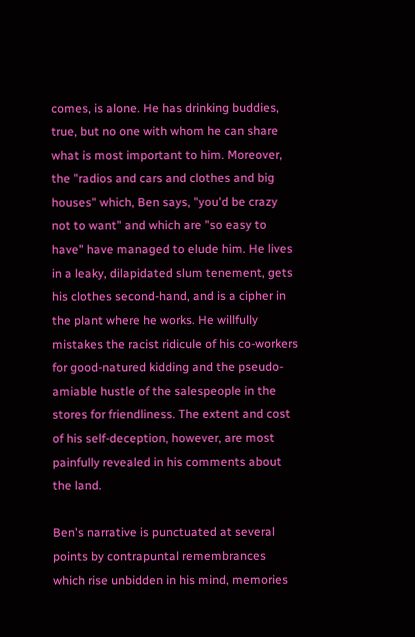comes, is alone. He has drinking buddies, true, but no one with whom he can share what is most important to him. Moreover, the "radios and cars and clothes and big houses" which, Ben says, "you'd be crazy not to want" and which are "so easy to have" have managed to elude him. He lives in a leaky, dilapidated slum tenement, gets his clothes second-hand, and is a cipher in the plant where he works. He willfully mistakes the racist ridicule of his co-workers for good-natured kidding and the pseudo-amiable hustle of the salespeople in the stores for friendliness. The extent and cost of his self-deception, however, are most painfully revealed in his comments about the land.

Ben's narrative is punctuated at several points by contrapuntal remembrances which rise unbidden in his mind, memories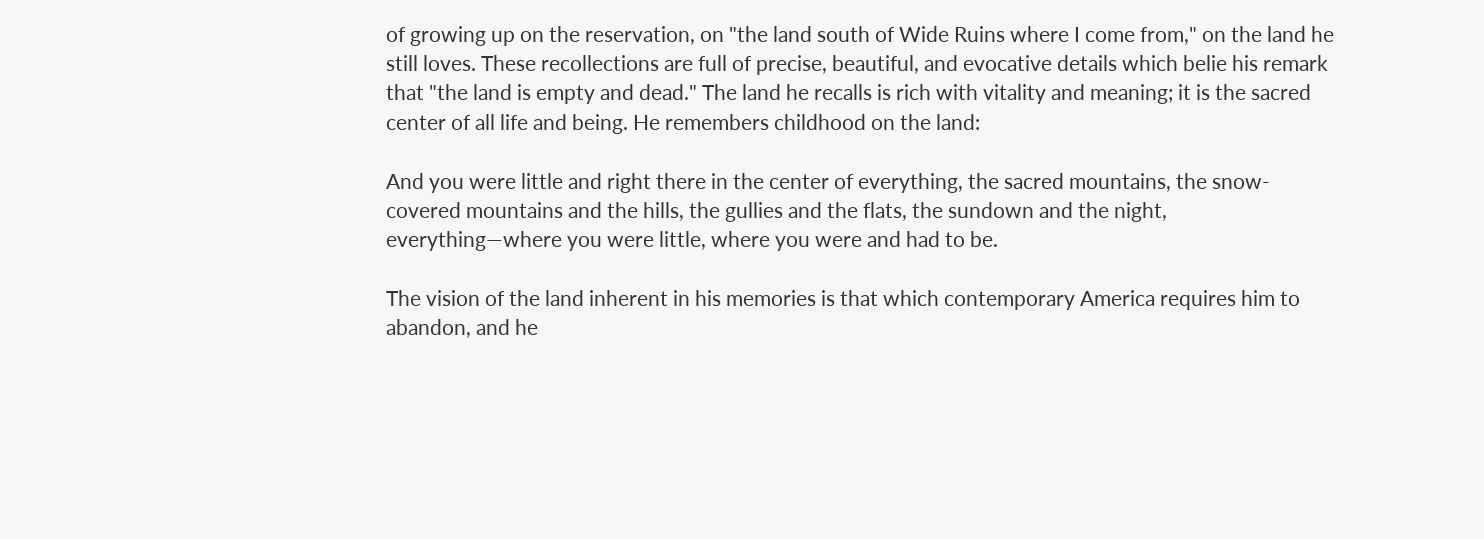of growing up on the reservation, on "the land south of Wide Ruins where I come from," on the land he still loves. These recollections are full of precise, beautiful, and evocative details which belie his remark that "the land is empty and dead." The land he recalls is rich with vitality and meaning; it is the sacred center of all life and being. He remembers childhood on the land:

And you were little and right there in the center of everything, the sacred mountains, the snow-covered mountains and the hills, the gullies and the flats, the sundown and the night, everything—where you were little, where you were and had to be.

The vision of the land inherent in his memories is that which contemporary America requires him to abandon, and he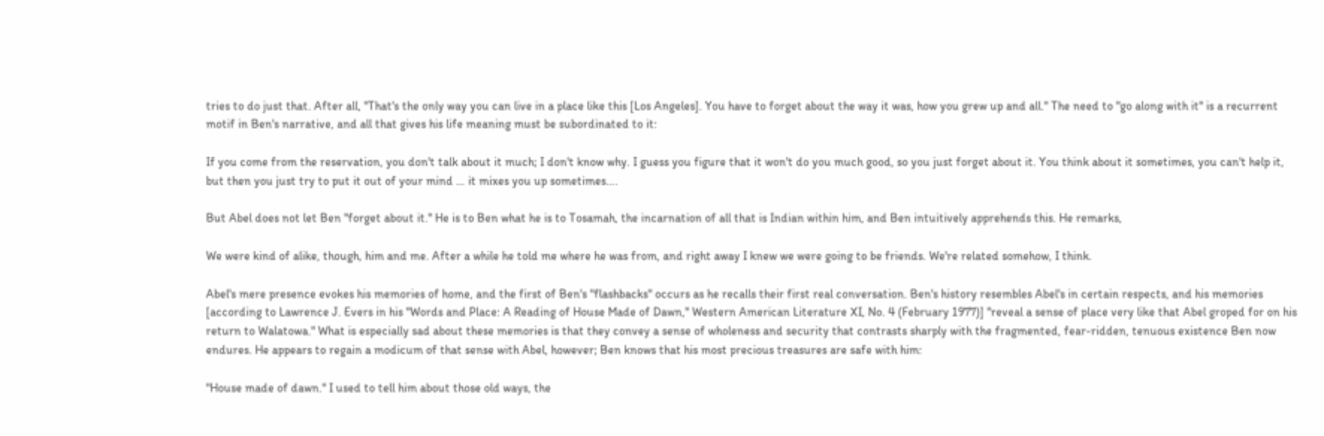tries to do just that. After all, "That's the only way you can live in a place like this [Los Angeles]. You have to forget about the way it was, how you grew up and all." The need to "go along with it" is a recurrent motif in Ben's narrative, and all that gives his life meaning must be subordinated to it:

If you come from the reservation, you don't talk about it much; I don't know why. I guess you figure that it won't do you much good, so you just forget about it. You think about it sometimes, you can't help it, but then you just try to put it out of your mind … it mixes you up sometimes….

But Abel does not let Ben "forget about it." He is to Ben what he is to Tosamah, the incarnation of all that is Indian within him, and Ben intuitively apprehends this. He remarks,

We were kind of alike, though, him and me. After a while he told me where he was from, and right away I knew we were going to be friends. We're related somehow, I think.

Abel's mere presence evokes his memories of home, and the first of Ben's "flashbacks" occurs as he recalls their first real conversation. Ben's history resembles Abel's in certain respects, and his memories [according to Lawrence J. Evers in his "Words and Place: A Reading of House Made of Dawn," Western American Literature XI, No. 4 (February 1977)] "reveal a sense of place very like that Abel groped for on his return to Walatowa." What is especially sad about these memories is that they convey a sense of wholeness and security that contrasts sharply with the fragmented, fear-ridden, tenuous existence Ben now endures. He appears to regain a modicum of that sense with Abel, however; Ben knows that his most precious treasures are safe with him:

"House made of dawn." I used to tell him about those old ways, the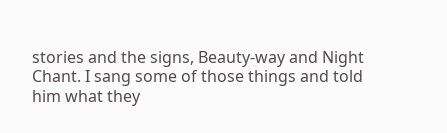stories and the signs, Beauty-way and Night Chant. I sang some of those things and told him what they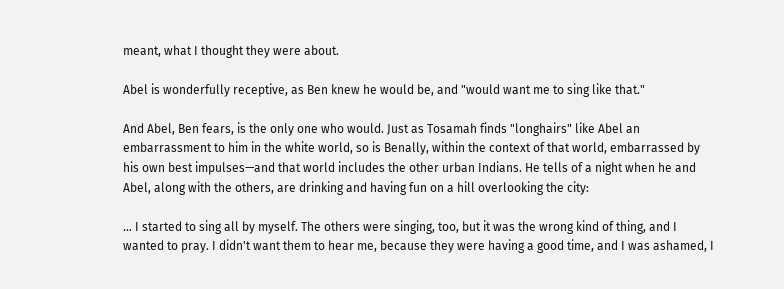meant, what I thought they were about.

Abel is wonderfully receptive, as Ben knew he would be, and "would want me to sing like that."

And Abel, Ben fears, is the only one who would. Just as Tosamah finds "longhairs" like Abel an embarrassment to him in the white world, so is Benally, within the context of that world, embarrassed by his own best impulses—and that world includes the other urban Indians. He tells of a night when he and Abel, along with the others, are drinking and having fun on a hill overlooking the city:

… I started to sing all by myself. The others were singing, too, but it was the wrong kind of thing, and I wanted to pray. I didn't want them to hear me, because they were having a good time, and I was ashamed, I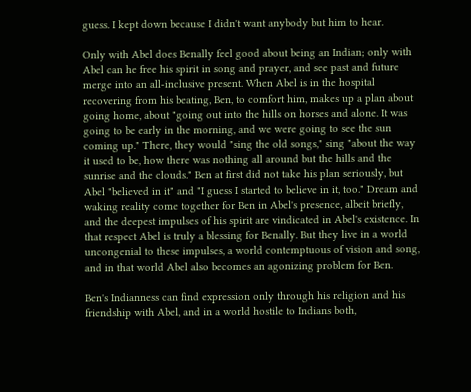guess. I kept down because I didn't want anybody but him to hear.

Only with Abel does Benally feel good about being an Indian; only with Abel can he free his spirit in song and prayer, and see past and future merge into an all-inclusive present. When Abel is in the hospital recovering from his beating, Ben, to comfort him, makes up a plan about going home, about "going out into the hills on horses and alone. It was going to be early in the morning, and we were going to see the sun coming up." There, they would "sing the old songs," sing "about the way it used to be, how there was nothing all around but the hills and the sunrise and the clouds." Ben at first did not take his plan seriously, but Abel "believed in it" and "I guess I started to believe in it, too." Dream and waking reality come together for Ben in Abel's presence, albeit briefly, and the deepest impulses of his spirit are vindicated in Abel's existence. In that respect Abel is truly a blessing for Benally. But they live in a world uncongenial to these impulses, a world contemptuous of vision and song, and in that world Abel also becomes an agonizing problem for Ben.

Ben's Indianness can find expression only through his religion and his friendship with Abel, and in a world hostile to Indians both,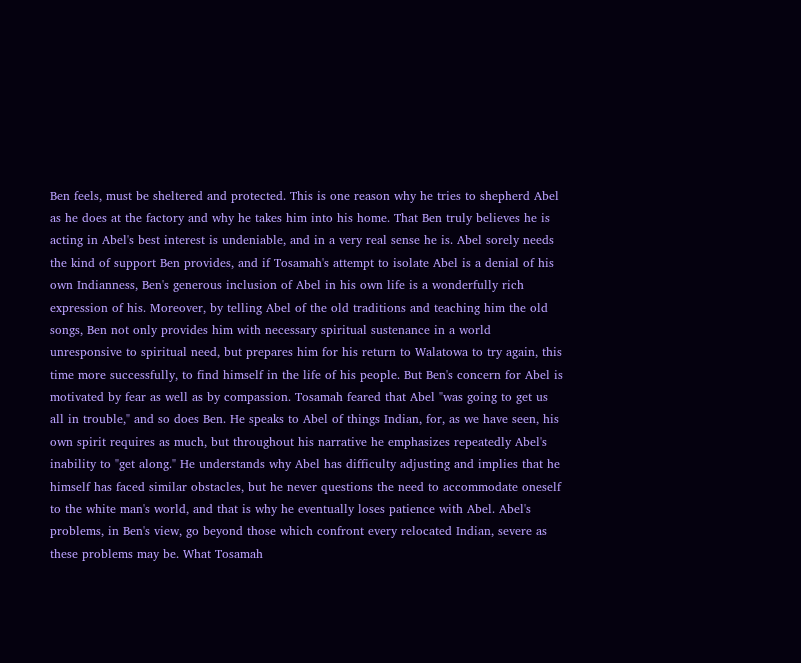Ben feels, must be sheltered and protected. This is one reason why he tries to shepherd Abel as he does at the factory and why he takes him into his home. That Ben truly believes he is acting in Abel's best interest is undeniable, and in a very real sense he is. Abel sorely needs the kind of support Ben provides, and if Tosamah's attempt to isolate Abel is a denial of his own Indianness, Ben's generous inclusion of Abel in his own life is a wonderfully rich expression of his. Moreover, by telling Abel of the old traditions and teaching him the old songs, Ben not only provides him with necessary spiritual sustenance in a world unresponsive to spiritual need, but prepares him for his return to Walatowa to try again, this time more successfully, to find himself in the life of his people. But Ben's concern for Abel is motivated by fear as well as by compassion. Tosamah feared that Abel "was going to get us all in trouble," and so does Ben. He speaks to Abel of things Indian, for, as we have seen, his own spirit requires as much, but throughout his narrative he emphasizes repeatedly Abel's inability to "get along." He understands why Abel has difficulty adjusting and implies that he himself has faced similar obstacles, but he never questions the need to accommodate oneself to the white man's world, and that is why he eventually loses patience with Abel. Abel's problems, in Ben's view, go beyond those which confront every relocated Indian, severe as these problems may be. What Tosamah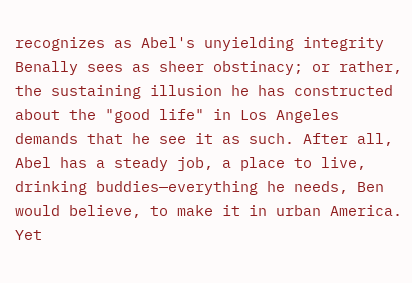recognizes as Abel's unyielding integrity Benally sees as sheer obstinacy; or rather, the sustaining illusion he has constructed about the "good life" in Los Angeles demands that he see it as such. After all, Abel has a steady job, a place to live, drinking buddies—everything he needs, Ben would believe, to make it in urban America. Yet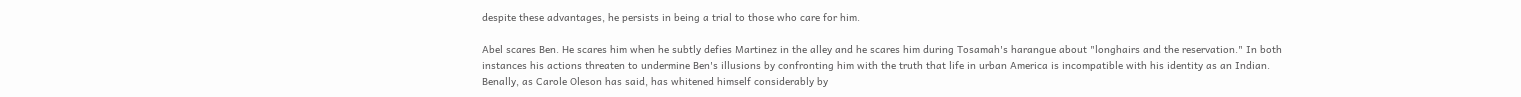despite these advantages, he persists in being a trial to those who care for him.

Abel scares Ben. He scares him when he subtly defies Martinez in the alley and he scares him during Tosamah's harangue about "longhairs and the reservation." In both instances his actions threaten to undermine Ben's illusions by confronting him with the truth that life in urban America is incompatible with his identity as an Indian. Benally, as Carole Oleson has said, has whitened himself considerably by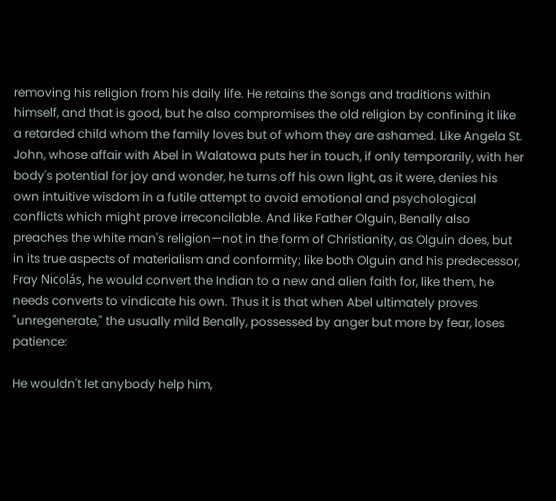removing his religion from his daily life. He retains the songs and traditions within himself, and that is good, but he also compromises the old religion by confining it like a retarded child whom the family loves but of whom they are ashamed. Like Angela St. John, whose affair with Abel in Walatowa puts her in touch, if only temporarily, with her body's potential for joy and wonder, he turns off his own light, as it were, denies his own intuitive wisdom in a futile attempt to avoid emotional and psychological conflicts which might prove irreconcilable. And like Father Olguin, Benally also preaches the white man's religion—not in the form of Christianity, as Olguin does, but in its true aspects of materialism and conformity; like both Olguin and his predecessor, Fray Nicolás, he would convert the Indian to a new and alien faith for, like them, he needs converts to vindicate his own. Thus it is that when Abel ultimately proves "unregenerate," the usually mild Benally, possessed by anger but more by fear, loses patience:

He wouldn't let anybody help him,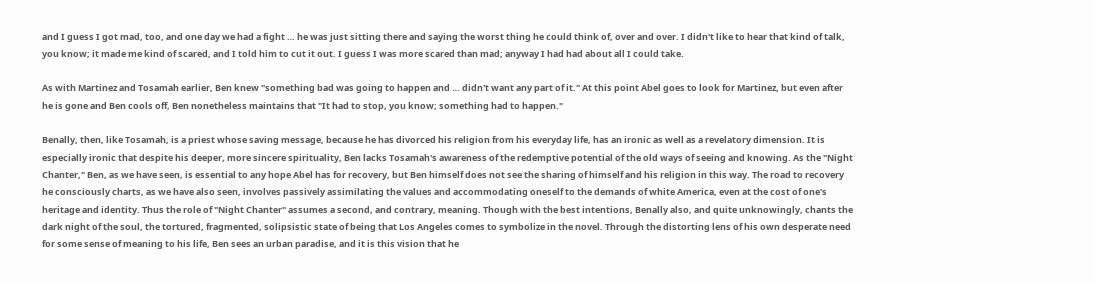and I guess I got mad, too, and one day we had a fight … he was just sitting there and saying the worst thing he could think of, over and over. I didn't like to hear that kind of talk, you know; it made me kind of scared, and I told him to cut it out. I guess I was more scared than mad; anyway I had had about all I could take.

As with Martinez and Tosamah earlier, Ben knew "something bad was going to happen and … didn't want any part of it." At this point Abel goes to look for Martinez, but even after he is gone and Ben cools off, Ben nonetheless maintains that "It had to stop, you know; something had to happen."

Benally, then, like Tosamah, is a priest whose saving message, because he has divorced his religion from his everyday life, has an ironic as well as a revelatory dimension. It is especially ironic that despite his deeper, more sincere spirituality, Ben lacks Tosamah's awareness of the redemptive potential of the old ways of seeing and knowing. As the "Night Chanter," Ben, as we have seen, is essential to any hope Abel has for recovery, but Ben himself does not see the sharing of himself and his religion in this way. The road to recovery he consciously charts, as we have also seen, involves passively assimilating the values and accommodating oneself to the demands of white America, even at the cost of one's heritage and identity. Thus the role of "Night Chanter" assumes a second, and contrary, meaning. Though with the best intentions, Benally also, and quite unknowingly, chants the dark night of the soul, the tortured, fragmented, solipsistic state of being that Los Angeles comes to symbolize in the novel. Through the distorting lens of his own desperate need for some sense of meaning to his life, Ben sees an urban paradise, and it is this vision that he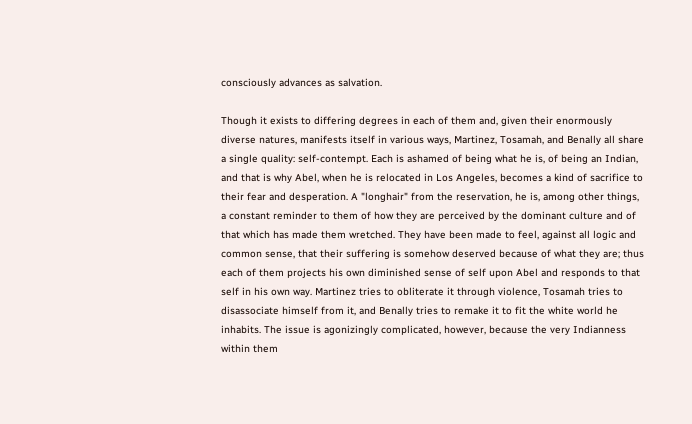consciously advances as salvation.

Though it exists to differing degrees in each of them and, given their enormously diverse natures, manifests itself in various ways, Martinez, Tosamah, and Benally all share a single quality: self-contempt. Each is ashamed of being what he is, of being an Indian, and that is why Abel, when he is relocated in Los Angeles, becomes a kind of sacrifice to their fear and desperation. A "longhair" from the reservation, he is, among other things, a constant reminder to them of how they are perceived by the dominant culture and of that which has made them wretched. They have been made to feel, against all logic and common sense, that their suffering is somehow deserved because of what they are; thus each of them projects his own diminished sense of self upon Abel and responds to that self in his own way. Martinez tries to obliterate it through violence, Tosamah tries to disassociate himself from it, and Benally tries to remake it to fit the white world he inhabits. The issue is agonizingly complicated, however, because the very Indianness within them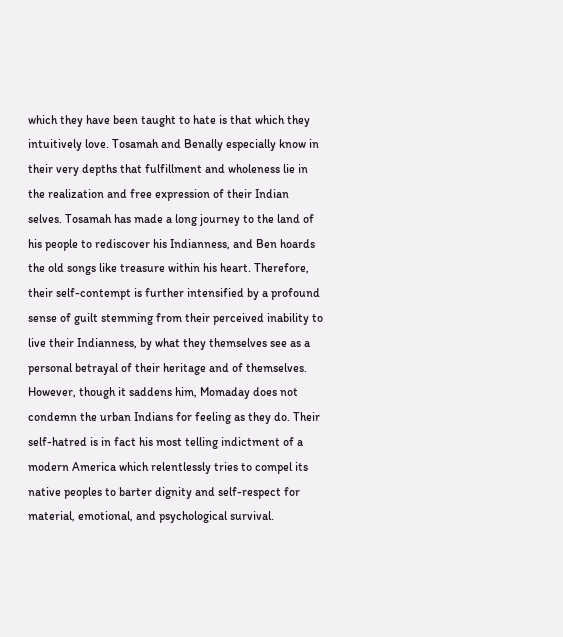which they have been taught to hate is that which they intuitively love. Tosamah and Benally especially know in their very depths that fulfillment and wholeness lie in the realization and free expression of their Indian selves. Tosamah has made a long journey to the land of his people to rediscover his Indianness, and Ben hoards the old songs like treasure within his heart. Therefore, their self-contempt is further intensified by a profound sense of guilt stemming from their perceived inability to live their Indianness, by what they themselves see as a personal betrayal of their heritage and of themselves. However, though it saddens him, Momaday does not condemn the urban Indians for feeling as they do. Their self-hatred is in fact his most telling indictment of a modern America which relentlessly tries to compel its native peoples to barter dignity and self-respect for material, emotional, and psychological survival.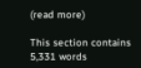(read more)

This section contains 5,331 words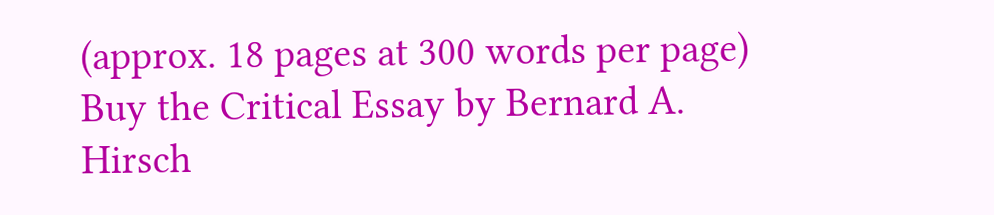(approx. 18 pages at 300 words per page)
Buy the Critical Essay by Bernard A. Hirsch